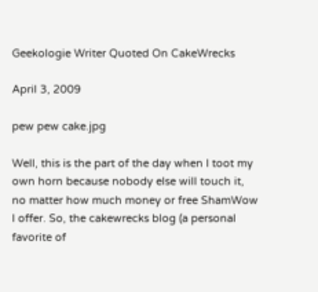Geekologie Writer Quoted On CakeWrecks

April 3, 2009

pew pew cake.jpg

Well, this is the part of the day when I toot my own horn because nobody else will touch it, no matter how much money or free ShamWow I offer. So, the cakewrecks blog (a personal favorite of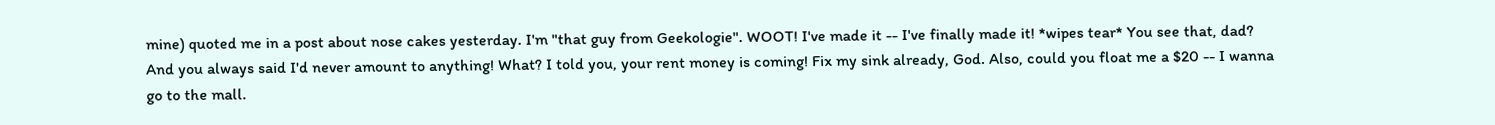mine) quoted me in a post about nose cakes yesterday. I'm "that guy from Geekologie". WOOT! I've made it -- I've finally made it! *wipes tear* You see that, dad? And you always said I'd never amount to anything! What? I told you, your rent money is coming! Fix my sink already, God. Also, could you float me a $20 -- I wanna go to the mall.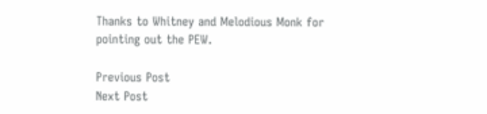Thanks to Whitney and Melodious Monk for pointing out the PEW.

Previous Post
Next Post